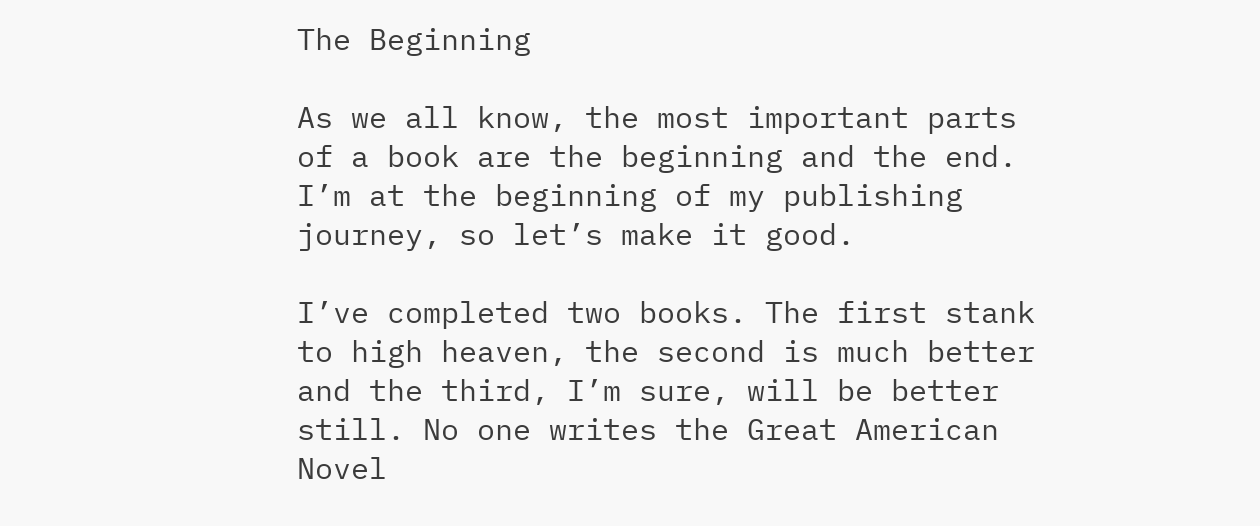The Beginning

As we all know, the most important parts of a book are the beginning and the end. I’m at the beginning of my publishing journey, so let’s make it good.

I’ve completed two books. The first stank to high heaven, the second is much better and the third, I’m sure, will be better still. No one writes the Great American Novel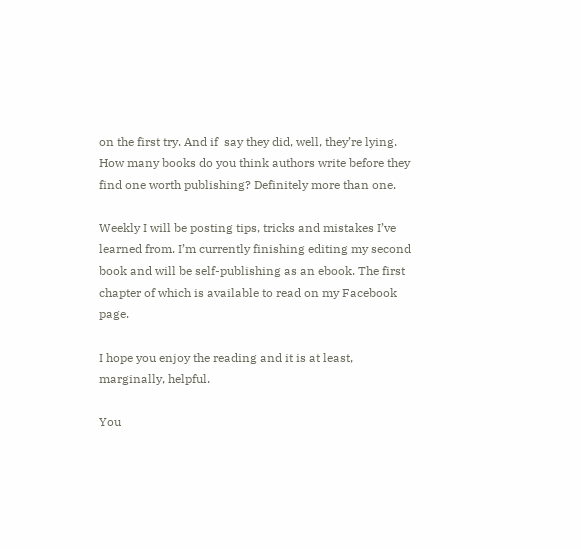on the first try. And if  say they did, well, they’re lying. How many books do you think authors write before they find one worth publishing? Definitely more than one.

Weekly I will be posting tips, tricks and mistakes I’ve learned from. I’m currently finishing editing my second book and will be self-publishing as an ebook. The first chapter of which is available to read on my Facebook page.

I hope you enjoy the reading and it is at least, marginally, helpful.

You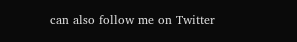can also follow me on Twitter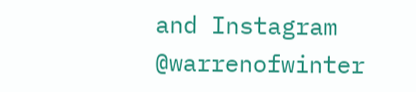and Instagram @warrenofwinter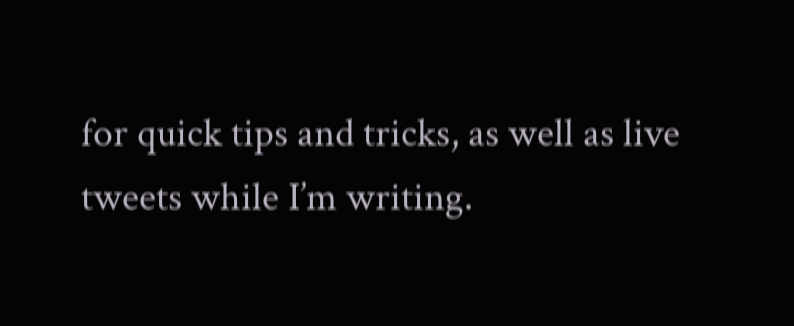for quick tips and tricks, as well as live tweets while I’m writing.